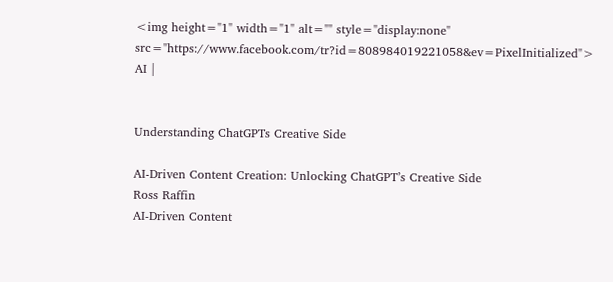<img height="1" width="1" alt="" style="display:none" src="https://www.facebook.com/tr?id=808984019221058&ev=PixelInitialized">
AI |


Understanding ChatGPTs Creative Side

AI-Driven Content Creation: Unlocking ChatGPT’s Creative Side
Ross Raffin
AI-Driven Content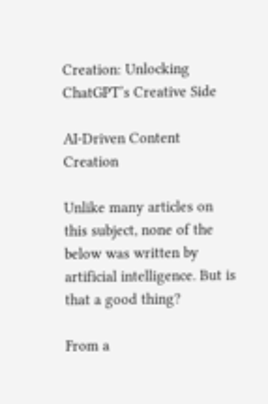Creation: Unlocking ChatGPT’s Creative Side

AI-Driven Content Creation

Unlike many articles on this subject, none of the below was written by artificial intelligence. But is that a good thing?

From a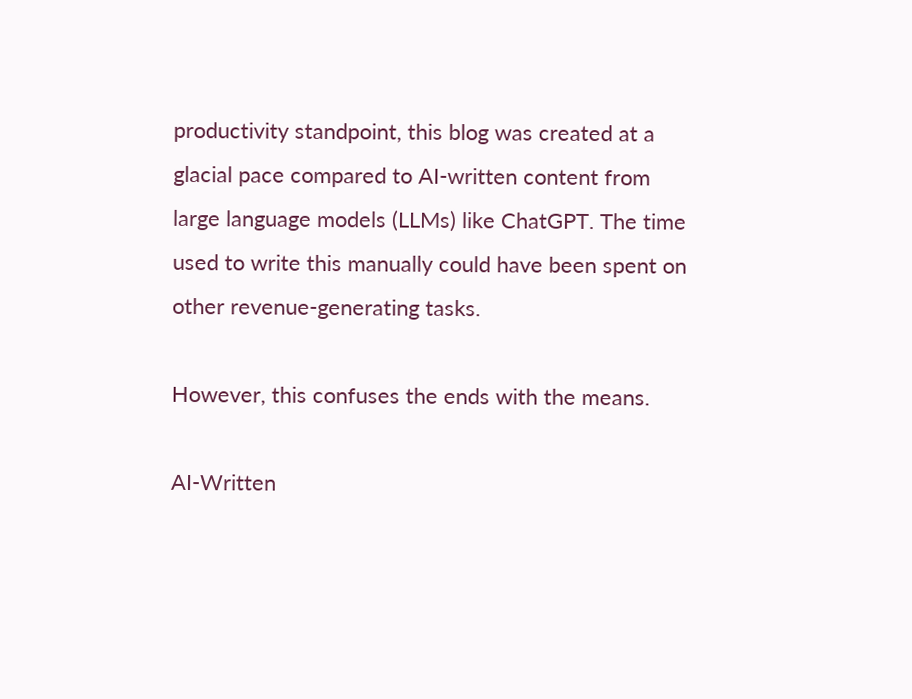productivity standpoint, this blog was created at a glacial pace compared to AI-written content from large language models (LLMs) like ChatGPT. The time used to write this manually could have been spent on other revenue-generating tasks.

However, this confuses the ends with the means.

AI-Written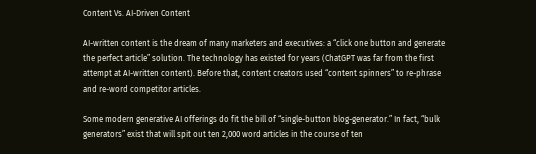Content Vs. AI-Driven Content

AI-written content is the dream of many marketers and executives: a “click one button and generate the perfect article” solution. The technology has existed for years (ChatGPT was far from the first attempt at AI-written content). Before that, content creators used “content spinners” to re-phrase and re-word competitor articles.

Some modern generative AI offerings do fit the bill of “single-button blog-generator.” In fact, “bulk generators” exist that will spit out ten 2,000 word articles in the course of ten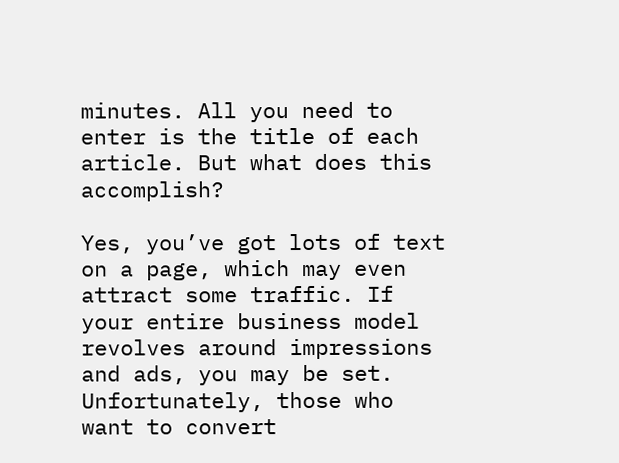minutes. All you need to enter is the title of each article. But what does this accomplish?

Yes, you’ve got lots of text on a page, which may even attract some traffic. If your entire business model revolves around impressions and ads, you may be set. Unfortunately, those who want to convert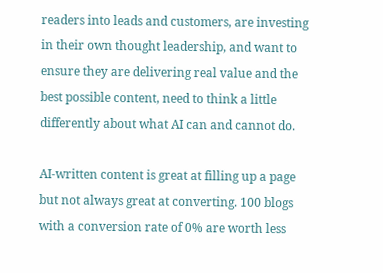readers into leads and customers, are investing in their own thought leadership, and want to ensure they are delivering real value and the best possible content, need to think a little differently about what AI can and cannot do.

AI-written content is great at filling up a page but not always great at converting. 100 blogs with a conversion rate of 0% are worth less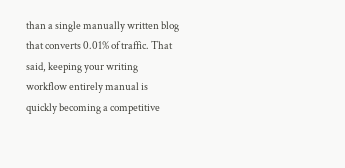than a single manually written blog that converts 0.01% of traffic. That said, keeping your writing workflow entirely manual is quickly becoming a competitive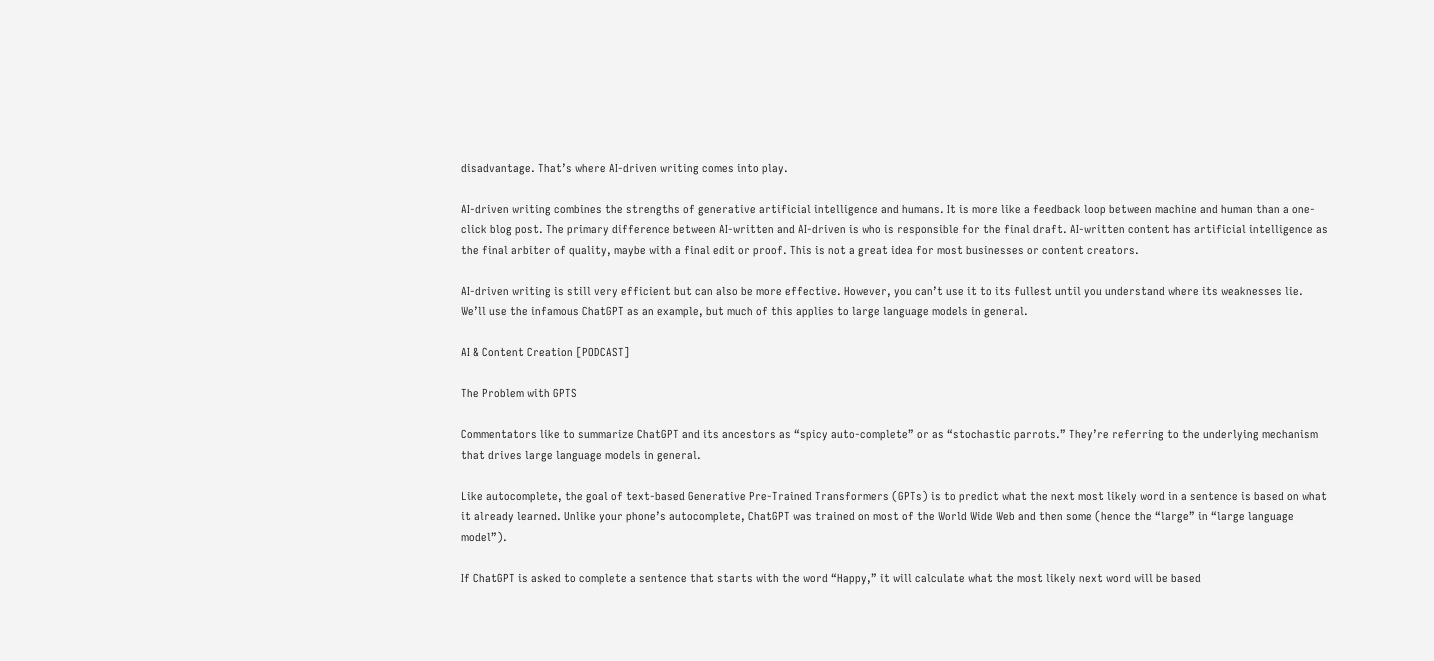disadvantage. That’s where AI-driven writing comes into play.

AI-driven writing combines the strengths of generative artificial intelligence and humans. It is more like a feedback loop between machine and human than a one-click blog post. The primary difference between AI-written and AI-driven is who is responsible for the final draft. AI-written content has artificial intelligence as the final arbiter of quality, maybe with a final edit or proof. This is not a great idea for most businesses or content creators.

AI-driven writing is still very efficient but can also be more effective. However, you can’t use it to its fullest until you understand where its weaknesses lie. We’ll use the infamous ChatGPT as an example, but much of this applies to large language models in general.

AI & Content Creation [PODCAST]

The Problem with GPTS

Commentators like to summarize ChatGPT and its ancestors as “spicy auto-complete” or as “stochastic parrots.” They’re referring to the underlying mechanism that drives large language models in general.

Like autocomplete, the goal of text-based Generative Pre-Trained Transformers (GPTs) is to predict what the next most likely word in a sentence is based on what it already learned. Unlike your phone’s autocomplete, ChatGPT was trained on most of the World Wide Web and then some (hence the “large” in “large language model”).

If ChatGPT is asked to complete a sentence that starts with the word “Happy,” it will calculate what the most likely next word will be based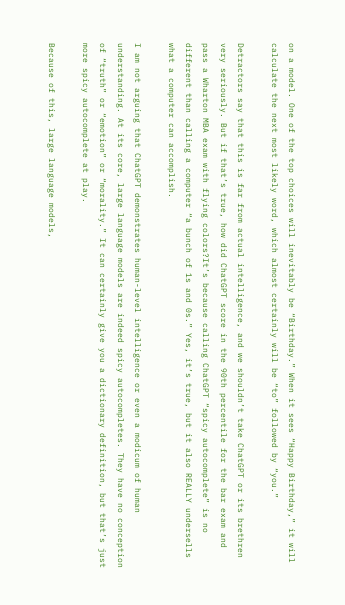on a model. One of the top choices will inevitably be “Birthday.” When it sees “Happy Birthday,” it will calculate the next most likely word, which almost certainly will be “to” followed by “you.”

Detractors say that this is far from actual intelligence, and we shouldn’t take ChatGPT or its brethren very seriously. But if that’s true, how did ChatGPT score in the 90th percentile for the bar exam and pass a Wharton MBA exam with flying colors?It’s because calling ChatGPT “spicy autocomplete” is no different than calling a computer “a bunch of 1s and 0s.” Yes, it’s true, but it also REALLY undersells what a computer can accomplish.

I am not arguing that ChatGPT demonstrates human-level intelligence or even a modicum of human understanding. At its core, large language models are indeed spicy autocompletes. They have no conception of “truth” or “emotion” or “morality.” It can certainly give you a dictionary definition, but that’s just more spicy autocomplete at play.

Because of this, large language models,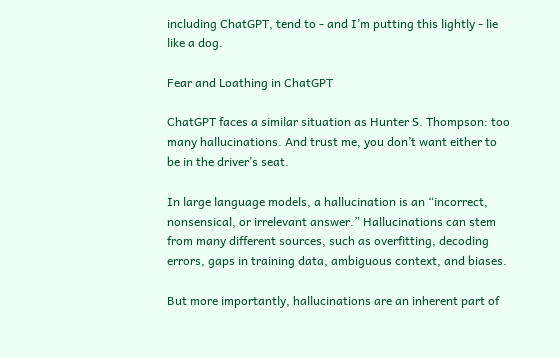including ChatGPT, tend to - and I’m putting this lightly - lie like a dog.

Fear and Loathing in ChatGPT

ChatGPT faces a similar situation as Hunter S. Thompson: too many hallucinations. And trust me, you don’t want either to be in the driver’s seat.

In large language models, a hallucination is an “incorrect, nonsensical, or irrelevant answer.” Hallucinations can stem from many different sources, such as overfitting, decoding errors, gaps in training data, ambiguous context, and biases.

But more importantly, hallucinations are an inherent part of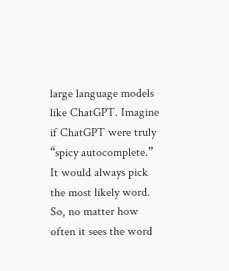large language models like ChatGPT. Imagine if ChatGPT were truly “spicy autocomplete.” It would always pick the most likely word. So, no matter how often it sees the word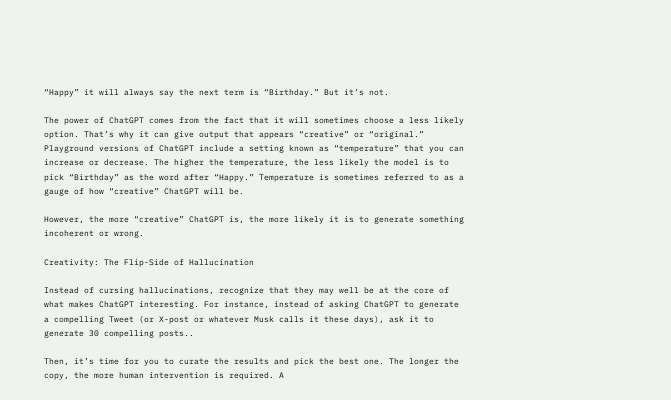“Happy” it will always say the next term is “Birthday.” But it’s not.

The power of ChatGPT comes from the fact that it will sometimes choose a less likely option. That’s why it can give output that appears “creative” or “original.” Playground versions of ChatGPT include a setting known as “temperature” that you can increase or decrease. The higher the temperature, the less likely the model is to pick “Birthday” as the word after “Happy.” Temperature is sometimes referred to as a gauge of how “creative” ChatGPT will be.

However, the more “creative” ChatGPT is, the more likely it is to generate something incoherent or wrong.

Creativity: The Flip-Side of Hallucination

Instead of cursing hallucinations, recognize that they may well be at the core of what makes ChatGPT interesting. For instance, instead of asking ChatGPT to generate a compelling Tweet (or X-post or whatever Musk calls it these days), ask it to generate 30 compelling posts..

Then, it’s time for you to curate the results and pick the best one. The longer the copy, the more human intervention is required. A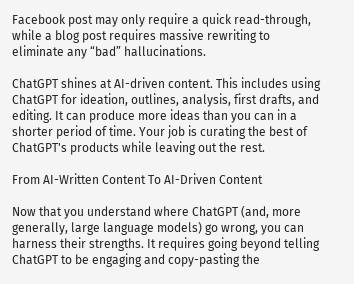Facebook post may only require a quick read-through, while a blog post requires massive rewriting to eliminate any “bad” hallucinations.

ChatGPT shines at AI-driven content. This includes using ChatGPT for ideation, outlines, analysis, first drafts, and editing. It can produce more ideas than you can in a shorter period of time. Your job is curating the best of ChatGPT's products while leaving out the rest.

From AI-Written Content To AI-Driven Content

Now that you understand where ChatGPT (and, more generally, large language models) go wrong, you can harness their strengths. It requires going beyond telling ChatGPT to be engaging and copy-pasting the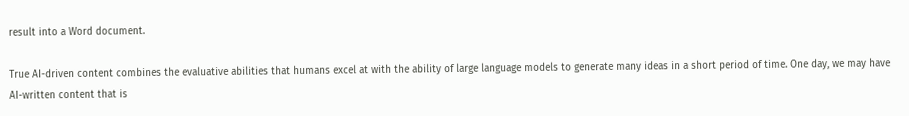result into a Word document.

True AI-driven content combines the evaluative abilities that humans excel at with the ability of large language models to generate many ideas in a short period of time. One day, we may have AI-written content that is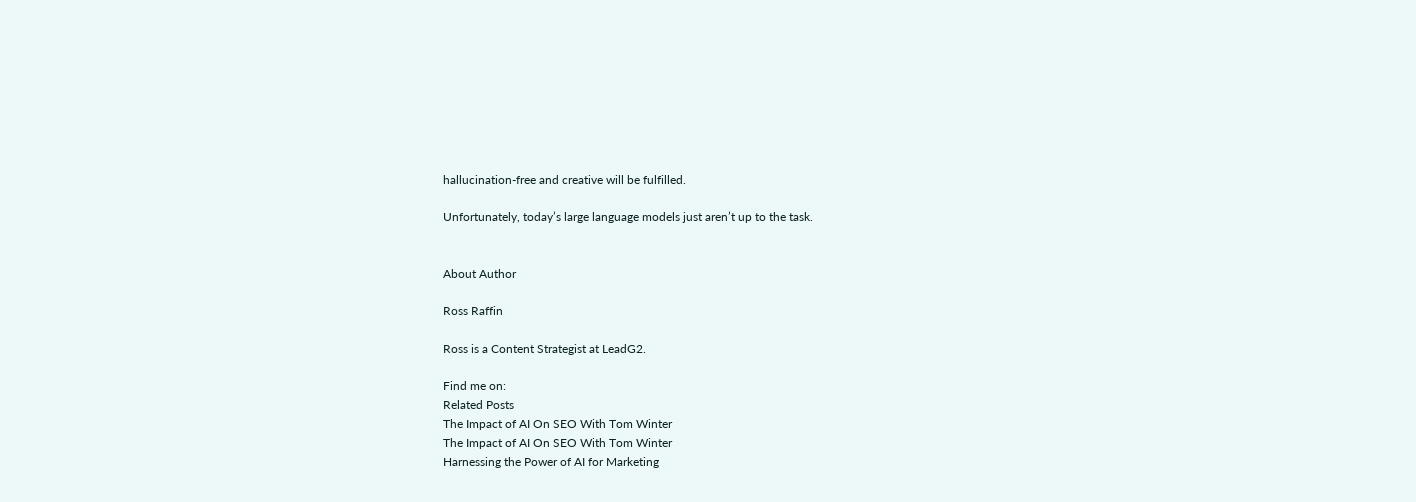hallucination-free and creative will be fulfilled.

Unfortunately, today’s large language models just aren’t up to the task.


About Author

Ross Raffin

Ross is a Content Strategist at LeadG2.

Find me on:
Related Posts
The Impact of AI On SEO With Tom Winter
The Impact of AI On SEO With Tom Winter
Harnessing the Power of AI for Marketing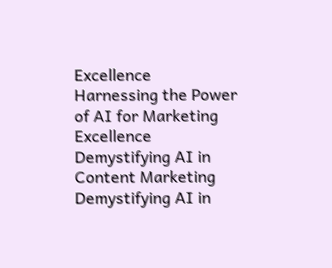Excellence
Harnessing the Power of AI for Marketing Excellence
Demystifying AI in Content Marketing
Demystifying AI in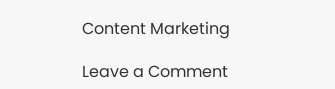Content Marketing

Leave a Comment